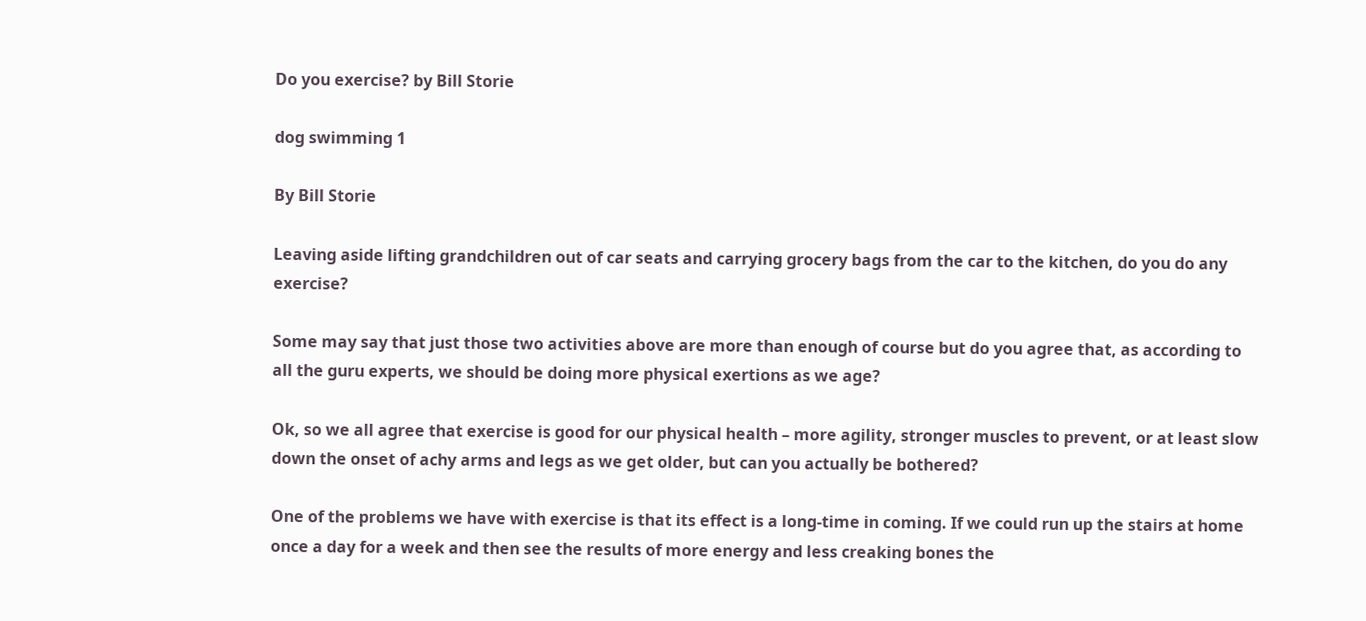Do you exercise? by Bill Storie

dog swimming 1

By Bill Storie

Leaving aside lifting grandchildren out of car seats and carrying grocery bags from the car to the kitchen, do you do any exercise?

Some may say that just those two activities above are more than enough of course but do you agree that, as according to all the guru experts, we should be doing more physical exertions as we age?

Ok, so we all agree that exercise is good for our physical health – more agility, stronger muscles to prevent, or at least slow down the onset of achy arms and legs as we get older, but can you actually be bothered?

One of the problems we have with exercise is that its effect is a long-time in coming. If we could run up the stairs at home once a day for a week and then see the results of more energy and less creaking bones the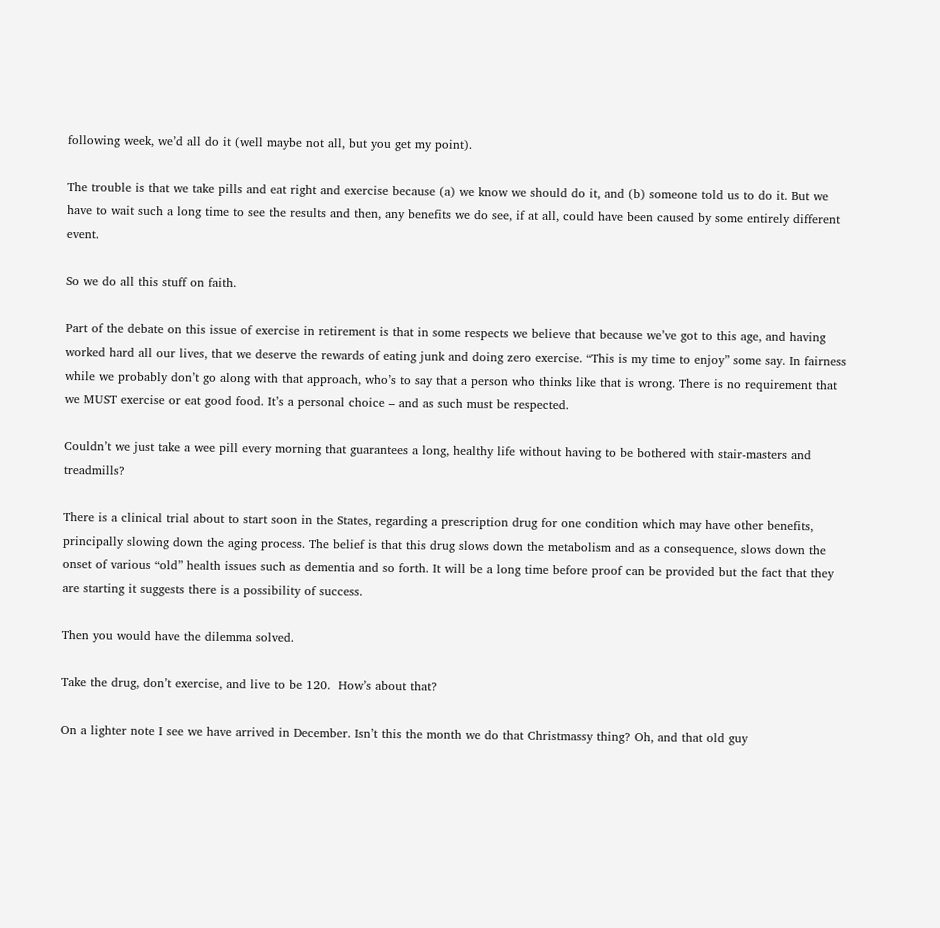following week, we’d all do it (well maybe not all, but you get my point).

The trouble is that we take pills and eat right and exercise because (a) we know we should do it, and (b) someone told us to do it. But we have to wait such a long time to see the results and then, any benefits we do see, if at all, could have been caused by some entirely different event.

So we do all this stuff on faith.

Part of the debate on this issue of exercise in retirement is that in some respects we believe that because we’ve got to this age, and having worked hard all our lives, that we deserve the rewards of eating junk and doing zero exercise. “This is my time to enjoy” some say. In fairness while we probably don’t go along with that approach, who’s to say that a person who thinks like that is wrong. There is no requirement that we MUST exercise or eat good food. It’s a personal choice – and as such must be respected.

Couldn’t we just take a wee pill every morning that guarantees a long, healthy life without having to be bothered with stair-masters and treadmills?

There is a clinical trial about to start soon in the States, regarding a prescription drug for one condition which may have other benefits, principally slowing down the aging process. The belief is that this drug slows down the metabolism and as a consequence, slows down the onset of various “old” health issues such as dementia and so forth. It will be a long time before proof can be provided but the fact that they are starting it suggests there is a possibility of success.

Then you would have the dilemma solved.

Take the drug, don’t exercise, and live to be 120.  How’s about that?

On a lighter note I see we have arrived in December. Isn’t this the month we do that Christmassy thing? Oh, and that old guy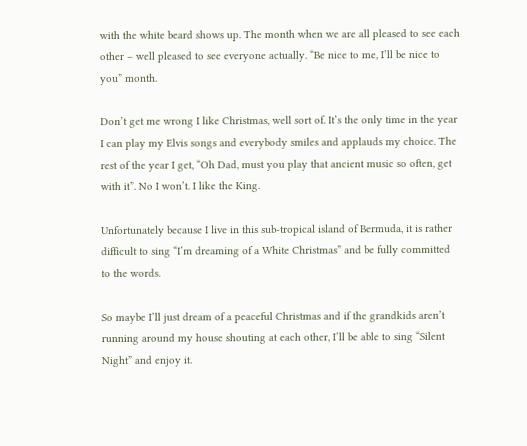with the white beard shows up. The month when we are all pleased to see each other – well pleased to see everyone actually. “Be nice to me, I’ll be nice to you” month.

Don’t get me wrong I like Christmas, well sort of. It’s the only time in the year I can play my Elvis songs and everybody smiles and applauds my choice. The rest of the year I get, “Oh Dad, must you play that ancient music so often, get with it”. No I won’t. I like the King.

Unfortunately because I live in this sub-tropical island of Bermuda, it is rather difficult to sing “I’m dreaming of a White Christmas” and be fully committed to the words.

So maybe I’ll just dream of a peaceful Christmas and if the grandkids aren’t running around my house shouting at each other, I’ll be able to sing “Silent Night” and enjoy it.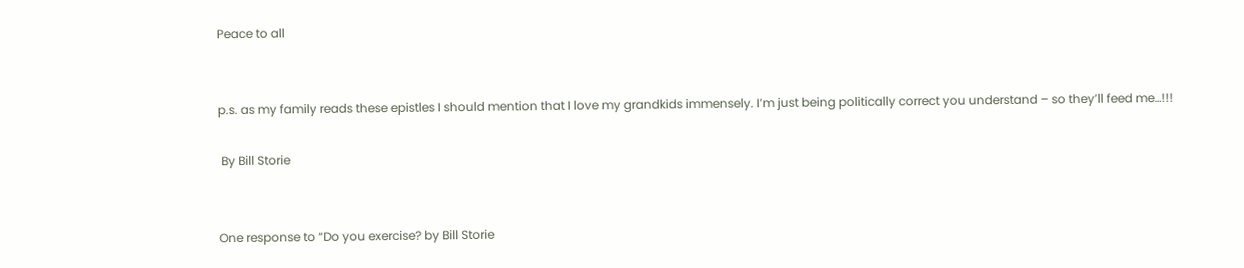Peace to all


p.s. as my family reads these epistles I should mention that I love my grandkids immensely. I’m just being politically correct you understand – so they’ll feed me…!!!

 By Bill Storie


One response to “Do you exercise? by Bill Storie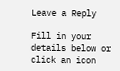Leave a Reply

Fill in your details below or click an icon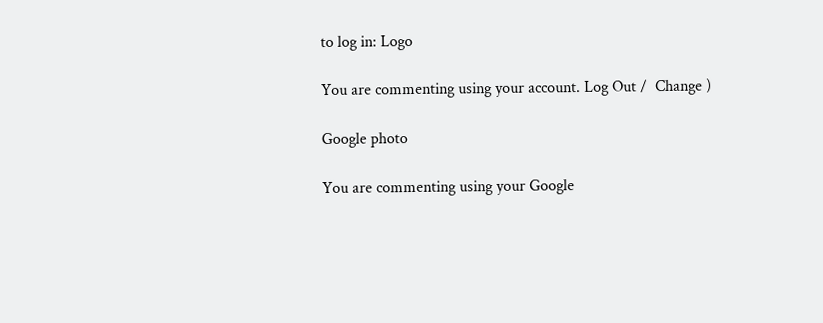to log in: Logo

You are commenting using your account. Log Out /  Change )

Google photo

You are commenting using your Google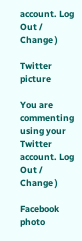account. Log Out /  Change )

Twitter picture

You are commenting using your Twitter account. Log Out /  Change )

Facebook photo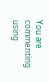You are commenting using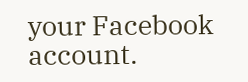your Facebook account.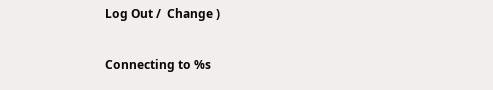Log Out /  Change )

Connecting to %s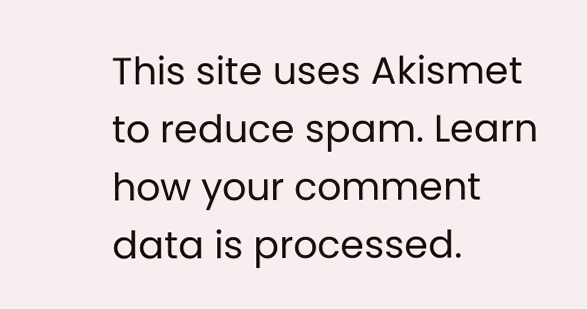This site uses Akismet to reduce spam. Learn how your comment data is processed.